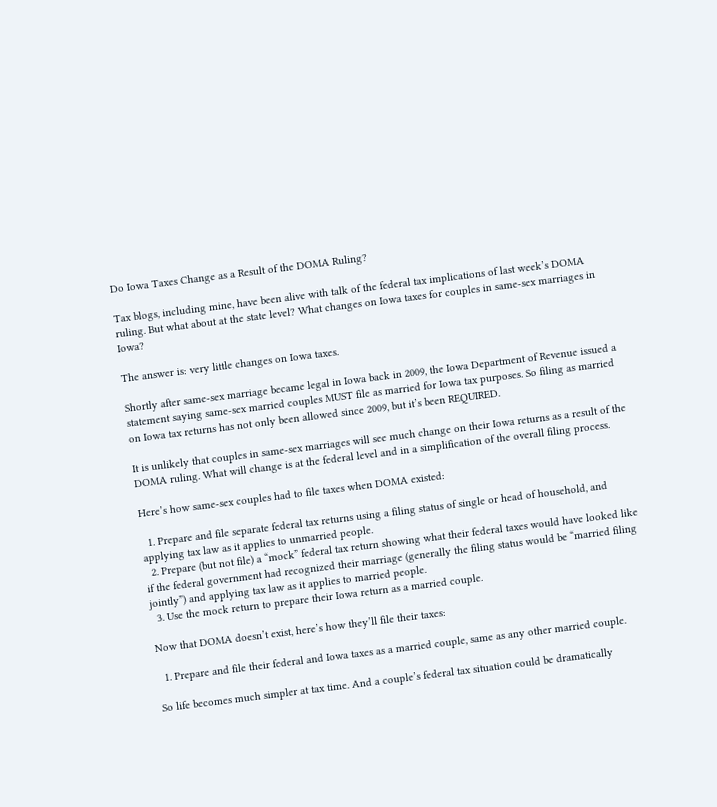Do Iowa Taxes Change as a Result of the DOMA Ruling?

Tax blogs, including mine, have been alive with talk of the federal tax implications of last week’s DOMA ruling. But what about at the state level? What changes on Iowa taxes for couples in same-sex marriages in Iowa?

The answer is: very little changes on Iowa taxes.

Shortly after same-sex marriage became legal in Iowa back in 2009, the Iowa Department of Revenue issued a statement saying same-sex married couples MUST file as married for Iowa tax purposes. So filing as married on Iowa tax returns has not only been allowed since 2009, but it’s been REQUIRED.

It is unlikely that couples in same-sex marriages will see much change on their Iowa returns as a result of the DOMA ruling. What will change is at the federal level and in a simplification of the overall filing process.

Here’s how same-sex couples had to file taxes when DOMA existed:

  1. Prepare and file separate federal tax returns using a filing status of single or head of household, and applying tax law as it applies to unmarried people.
  2. Prepare (but not file) a “mock” federal tax return showing what their federal taxes would have looked like if the federal government had recognized their marriage (generally the filing status would be “married filing jointly”) and applying tax law as it applies to married people.
  3. Use the mock return to prepare their Iowa return as a married couple.

Now that DOMA doesn’t exist, here’s how they’ll file their taxes:

  1. Prepare and file their federal and Iowa taxes as a married couple, same as any other married couple.

So life becomes much simpler at tax time. And a couple’s federal tax situation could be dramatically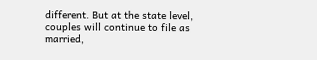different. But at the state level, couples will continue to file as married,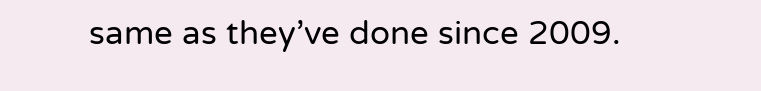same as they’ve done since 2009.